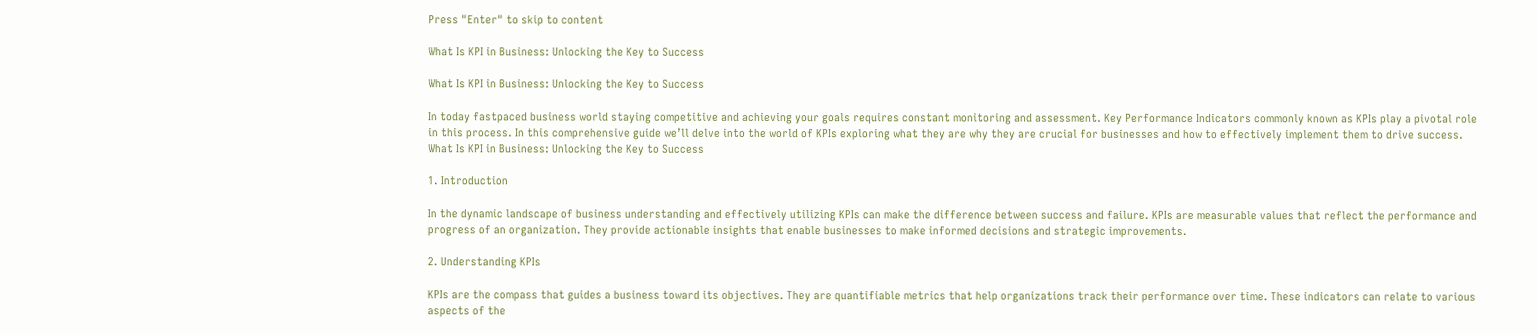Press "Enter" to skip to content

What Is KPI in Business: Unlocking the Key to Success

What Is KPI in Business: Unlocking the Key to Success

In today fastpaced business world staying competitive and achieving your goals requires constant monitoring and assessment. Key Performance Indicators commonly known as KPIs play a pivotal role in this process. In this comprehensive guide we’ll delve into the world of KPIs exploring what they are why they are crucial for businesses and how to effectively implement them to drive success. What Is KPI in Business: Unlocking the Key to Success

1. Introduction

In the dynamic landscape of business understanding and effectively utilizing KPIs can make the difference between success and failure. KPIs are measurable values that reflect the performance and progress of an organization. They provide actionable insights that enable businesses to make informed decisions and strategic improvements.

2. Understanding KPIs

KPIs are the compass that guides a business toward its objectives. They are quantifiable metrics that help organizations track their performance over time. These indicators can relate to various aspects of the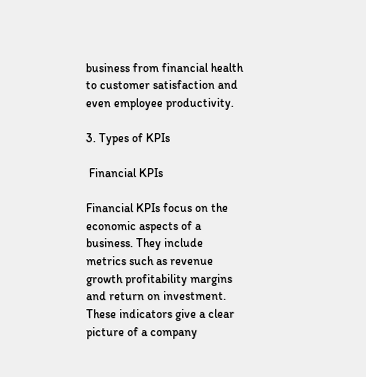business from financial health to customer satisfaction and even employee productivity.

3. Types of KPIs

 Financial KPIs

Financial KPIs focus on the economic aspects of a business. They include metrics such as revenue growth profitability margins and return on investment. These indicators give a clear picture of a company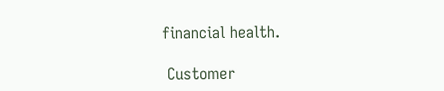financial health.

 Customer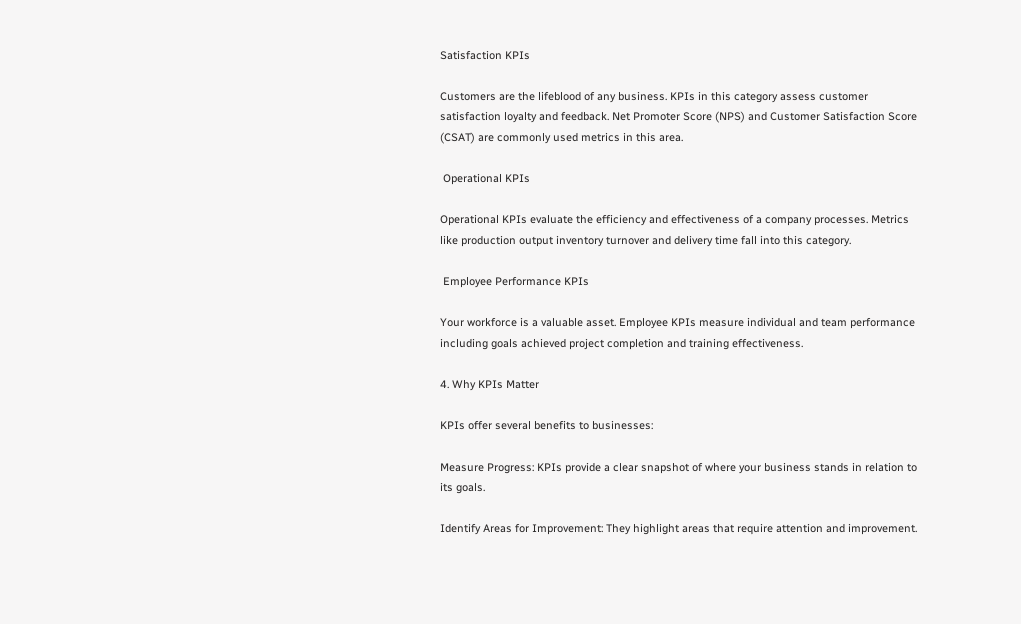Satisfaction KPIs

Customers are the lifeblood of any business. KPIs in this category assess customer satisfaction loyalty and feedback. Net Promoter Score (NPS) and Customer Satisfaction Score (CSAT) are commonly used metrics in this area.

 Operational KPIs

Operational KPIs evaluate the efficiency and effectiveness of a company processes. Metrics like production output inventory turnover and delivery time fall into this category.

 Employee Performance KPIs

Your workforce is a valuable asset. Employee KPIs measure individual and team performance including goals achieved project completion and training effectiveness.

4. Why KPIs Matter

KPIs offer several benefits to businesses:

Measure Progress: KPIs provide a clear snapshot of where your business stands in relation to its goals.

Identify Areas for Improvement: They highlight areas that require attention and improvement.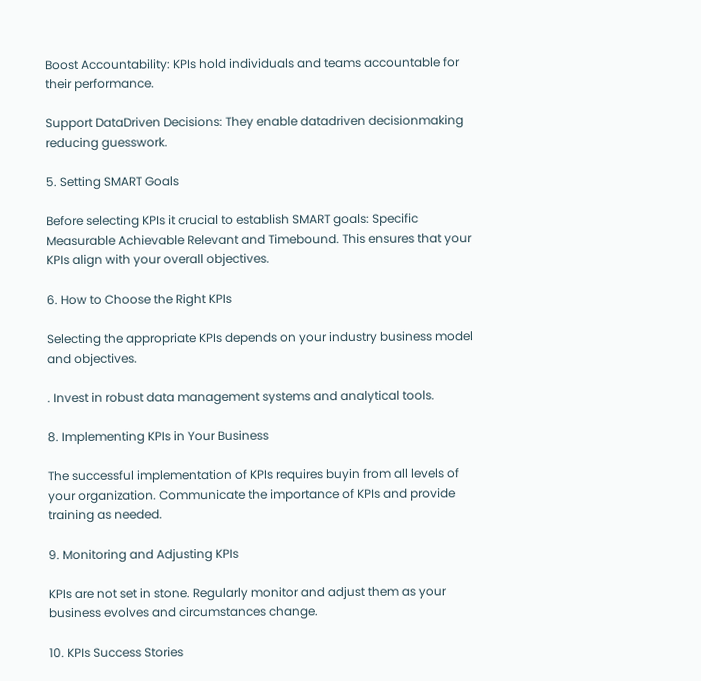Boost Accountability: KPIs hold individuals and teams accountable for their performance.

Support DataDriven Decisions: They enable datadriven decisionmaking reducing guesswork.

5. Setting SMART Goals

Before selecting KPIs it crucial to establish SMART goals: Specific Measurable Achievable Relevant and Timebound. This ensures that your KPIs align with your overall objectives.

6. How to Choose the Right KPIs

Selecting the appropriate KPIs depends on your industry business model and objectives.

. Invest in robust data management systems and analytical tools.

8. Implementing KPIs in Your Business

The successful implementation of KPIs requires buyin from all levels of your organization. Communicate the importance of KPIs and provide training as needed.

9. Monitoring and Adjusting KPIs

KPIs are not set in stone. Regularly monitor and adjust them as your business evolves and circumstances change.

10. KPIs Success Stories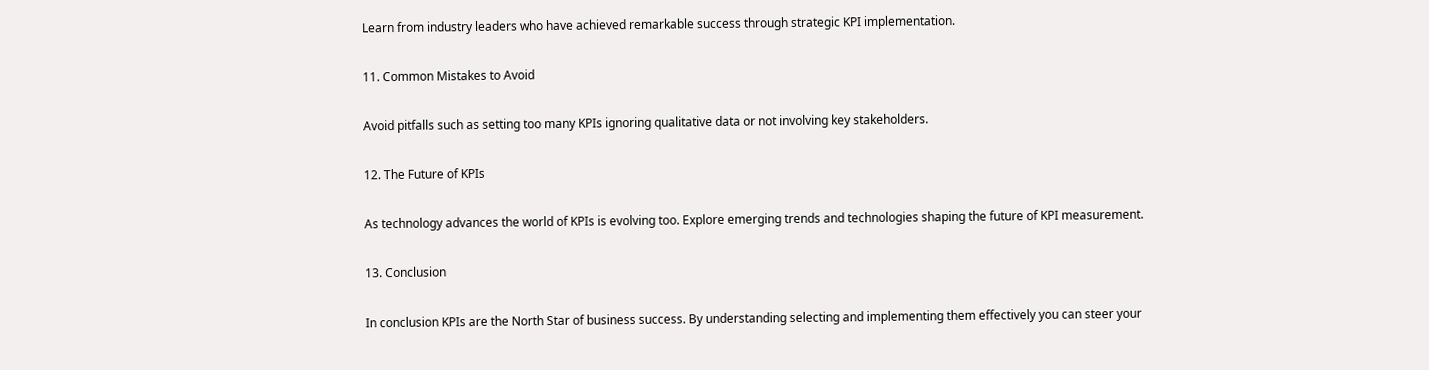Learn from industry leaders who have achieved remarkable success through strategic KPI implementation.

11. Common Mistakes to Avoid

Avoid pitfalls such as setting too many KPIs ignoring qualitative data or not involving key stakeholders.

12. The Future of KPIs

As technology advances the world of KPIs is evolving too. Explore emerging trends and technologies shaping the future of KPI measurement.

13. Conclusion

In conclusion KPIs are the North Star of business success. By understanding selecting and implementing them effectively you can steer your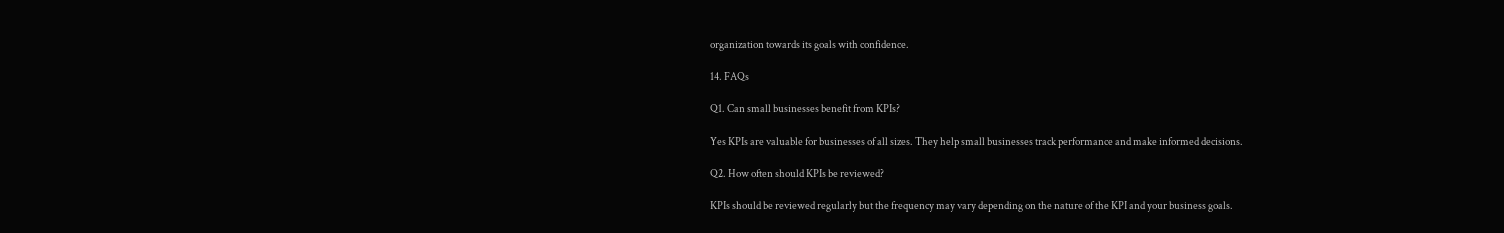organization towards its goals with confidence.

14. FAQs

Q1. Can small businesses benefit from KPIs?

Yes KPIs are valuable for businesses of all sizes. They help small businesses track performance and make informed decisions.

Q2. How often should KPIs be reviewed?

KPIs should be reviewed regularly but the frequency may vary depending on the nature of the KPI and your business goals.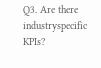Q3. Are there industryspecific KPIs?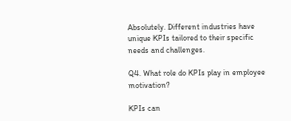Absolutely. Different industries have unique KPIs tailored to their specific needs and challenges.

Q4. What role do KPIs play in employee motivation?

KPIs can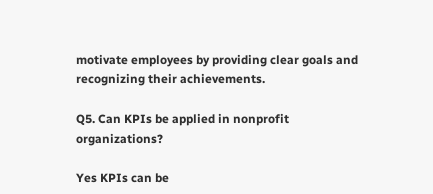motivate employees by providing clear goals and recognizing their achievements.

Q5. Can KPIs be applied in nonprofit organizations?

Yes KPIs can be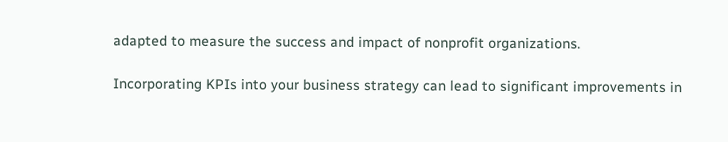adapted to measure the success and impact of nonprofit organizations.

Incorporating KPIs into your business strategy can lead to significant improvements in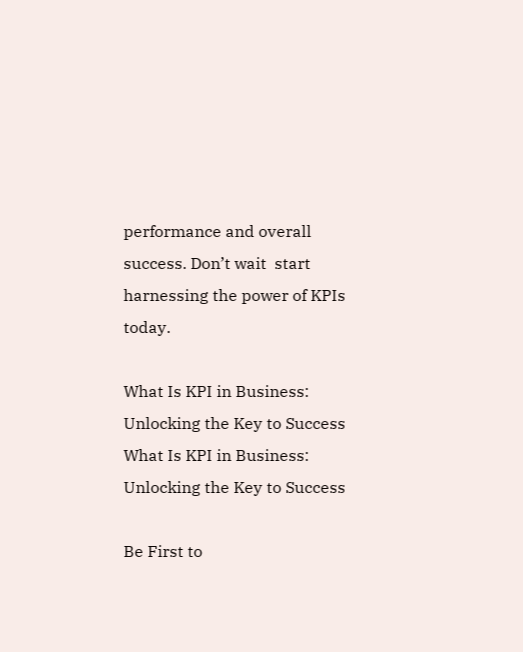performance and overall success. Don’t wait  start harnessing the power of KPIs today.

What Is KPI in Business: Unlocking the Key to Success
What Is KPI in Business: Unlocking the Key to Success

Be First to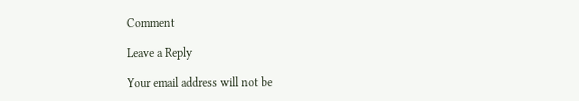Comment

Leave a Reply

Your email address will not be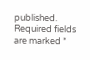published. Required fields are marked *